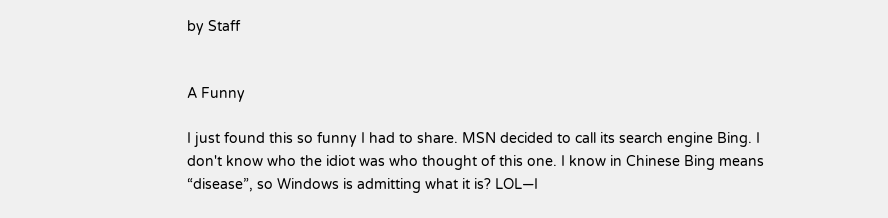by Staff


A Funny

I just found this so funny I had to share. MSN decided to call its search engine Bing. I don't know who the idiot was who thought of this one. I know in Chinese Bing means “disease”, so Windows is admitting what it is? LOL—I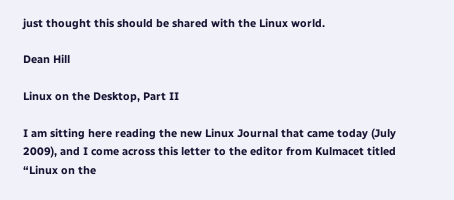just thought this should be shared with the Linux world.

Dean Hill

Linux on the Desktop, Part II

I am sitting here reading the new Linux Journal that came today (July 2009), and I come across this letter to the editor from Kulmacet titled “Linux on the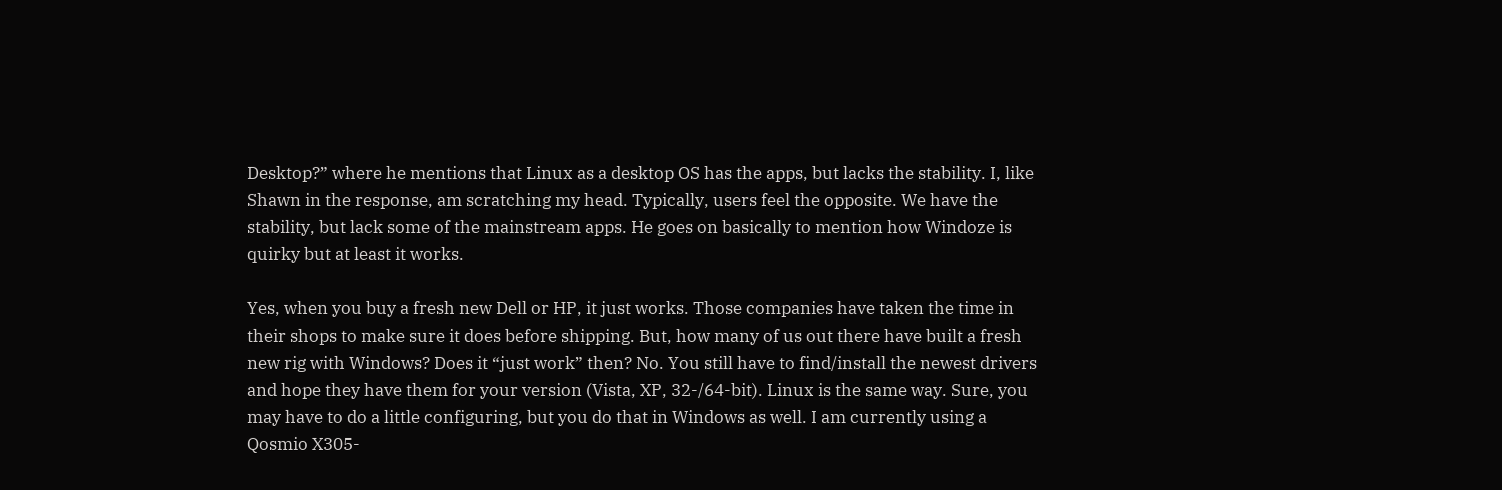Desktop?” where he mentions that Linux as a desktop OS has the apps, but lacks the stability. I, like Shawn in the response, am scratching my head. Typically, users feel the opposite. We have the stability, but lack some of the mainstream apps. He goes on basically to mention how Windoze is quirky but at least it works.

Yes, when you buy a fresh new Dell or HP, it just works. Those companies have taken the time in their shops to make sure it does before shipping. But, how many of us out there have built a fresh new rig with Windows? Does it “just work” then? No. You still have to find/install the newest drivers and hope they have them for your version (Vista, XP, 32-/64-bit). Linux is the same way. Sure, you may have to do a little configuring, but you do that in Windows as well. I am currently using a Qosmio X305-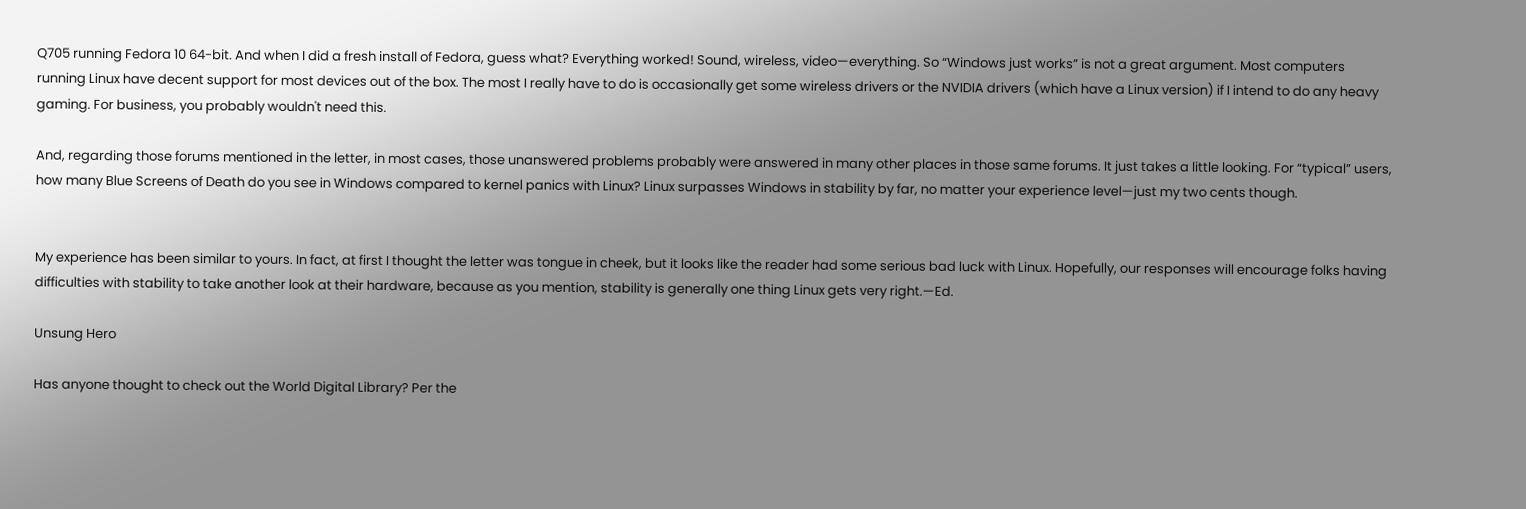Q705 running Fedora 10 64-bit. And when I did a fresh install of Fedora, guess what? Everything worked! Sound, wireless, video—everything. So “Windows just works” is not a great argument. Most computers running Linux have decent support for most devices out of the box. The most I really have to do is occasionally get some wireless drivers or the NVIDIA drivers (which have a Linux version) if I intend to do any heavy gaming. For business, you probably wouldn't need this.

And, regarding those forums mentioned in the letter, in most cases, those unanswered problems probably were answered in many other places in those same forums. It just takes a little looking. For “typical” users, how many Blue Screens of Death do you see in Windows compared to kernel panics with Linux? Linux surpasses Windows in stability by far, no matter your experience level—just my two cents though.


My experience has been similar to yours. In fact, at first I thought the letter was tongue in cheek, but it looks like the reader had some serious bad luck with Linux. Hopefully, our responses will encourage folks having difficulties with stability to take another look at their hardware, because as you mention, stability is generally one thing Linux gets very right.—Ed.

Unsung Hero

Has anyone thought to check out the World Digital Library? Per the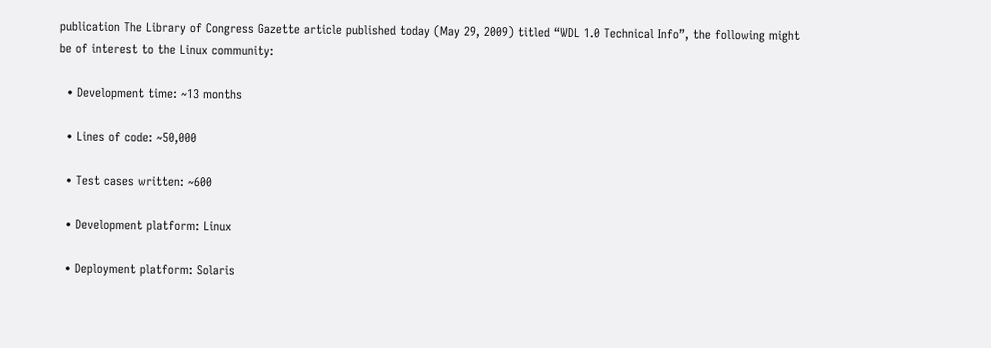publication The Library of Congress Gazette article published today (May 29, 2009) titled “WDL 1.0 Technical Info”, the following might be of interest to the Linux community:

  • Development time: ~13 months

  • Lines of code: ~50,000

  • Test cases written: ~600

  • Development platform: Linux

  • Deployment platform: Solaris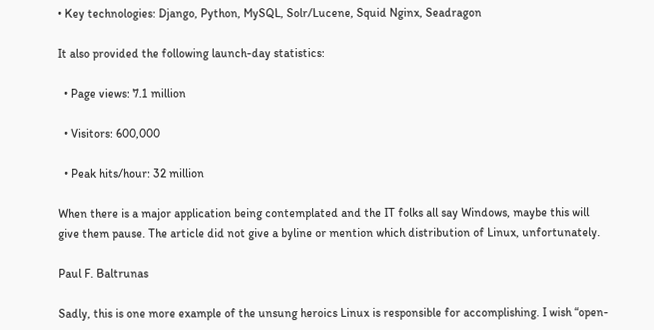• Key technologies: Django, Python, MySQL, Solr/Lucene, Squid Nginx, Seadragon

It also provided the following launch-day statistics:

  • Page views: 7.1 million

  • Visitors: 600,000

  • Peak hits/hour: 32 million

When there is a major application being contemplated and the IT folks all say Windows, maybe this will give them pause. The article did not give a byline or mention which distribution of Linux, unfortunately.

Paul F. Baltrunas

Sadly, this is one more example of the unsung heroics Linux is responsible for accomplishing. I wish “open-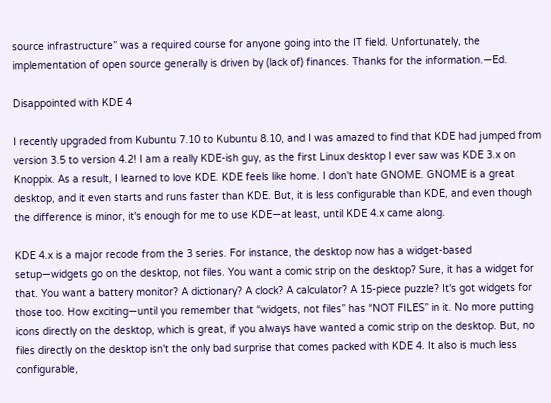source infrastructure” was a required course for anyone going into the IT field. Unfortunately, the implementation of open source generally is driven by (lack of) finances. Thanks for the information.—Ed.

Disappointed with KDE 4

I recently upgraded from Kubuntu 7.10 to Kubuntu 8.10, and I was amazed to find that KDE had jumped from version 3.5 to version 4.2! I am a really KDE-ish guy, as the first Linux desktop I ever saw was KDE 3.x on Knoppix. As a result, I learned to love KDE. KDE feels like home. I don't hate GNOME. GNOME is a great desktop, and it even starts and runs faster than KDE. But, it is less configurable than KDE, and even though the difference is minor, it's enough for me to use KDE—at least, until KDE 4.x came along.

KDE 4.x is a major recode from the 3 series. For instance, the desktop now has a widget-based setup—widgets go on the desktop, not files. You want a comic strip on the desktop? Sure, it has a widget for that. You want a battery monitor? A dictionary? A clock? A calculator? A 15-piece puzzle? It's got widgets for those too. How exciting—until you remember that “widgets, not files” has “NOT FILES” in it. No more putting icons directly on the desktop, which is great, if you always have wanted a comic strip on the desktop. But, no files directly on the desktop isn't the only bad surprise that comes packed with KDE 4. It also is much less configurable,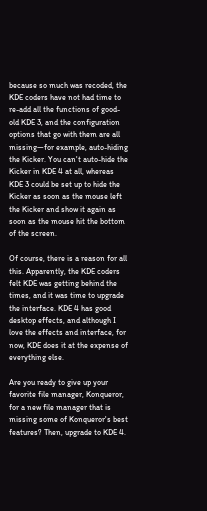because so much was recoded, the KDE coders have not had time to re-add all the functions of good-old KDE 3, and the configuration options that go with them are all missing—for example, auto-hiding the Kicker. You can't auto-hide the Kicker in KDE 4 at all, whereas KDE 3 could be set up to hide the Kicker as soon as the mouse left the Kicker and show it again as soon as the mouse hit the bottom of the screen.

Of course, there is a reason for all this. Apparently, the KDE coders felt KDE was getting behind the times, and it was time to upgrade the interface. KDE 4 has good desktop effects, and although I love the effects and interface, for now, KDE does it at the expense of everything else.

Are you ready to give up your favorite file manager, Konqueror, for a new file manager that is missing some of Konqueror's best features? Then, upgrade to KDE 4.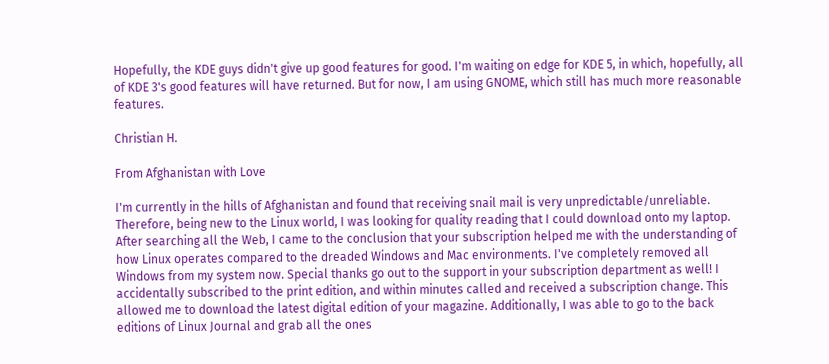Hopefully, the KDE guys didn't give up good features for good. I'm waiting on edge for KDE 5, in which, hopefully, all of KDE 3's good features will have returned. But for now, I am using GNOME, which still has much more reasonable features.

Christian H.

From Afghanistan with Love

I'm currently in the hills of Afghanistan and found that receiving snail mail is very unpredictable/unreliable. Therefore, being new to the Linux world, I was looking for quality reading that I could download onto my laptop. After searching all the Web, I came to the conclusion that your subscription helped me with the understanding of how Linux operates compared to the dreaded Windows and Mac environments. I've completely removed all Windows from my system now. Special thanks go out to the support in your subscription department as well! I accidentally subscribed to the print edition, and within minutes called and received a subscription change. This allowed me to download the latest digital edition of your magazine. Additionally, I was able to go to the back editions of Linux Journal and grab all the ones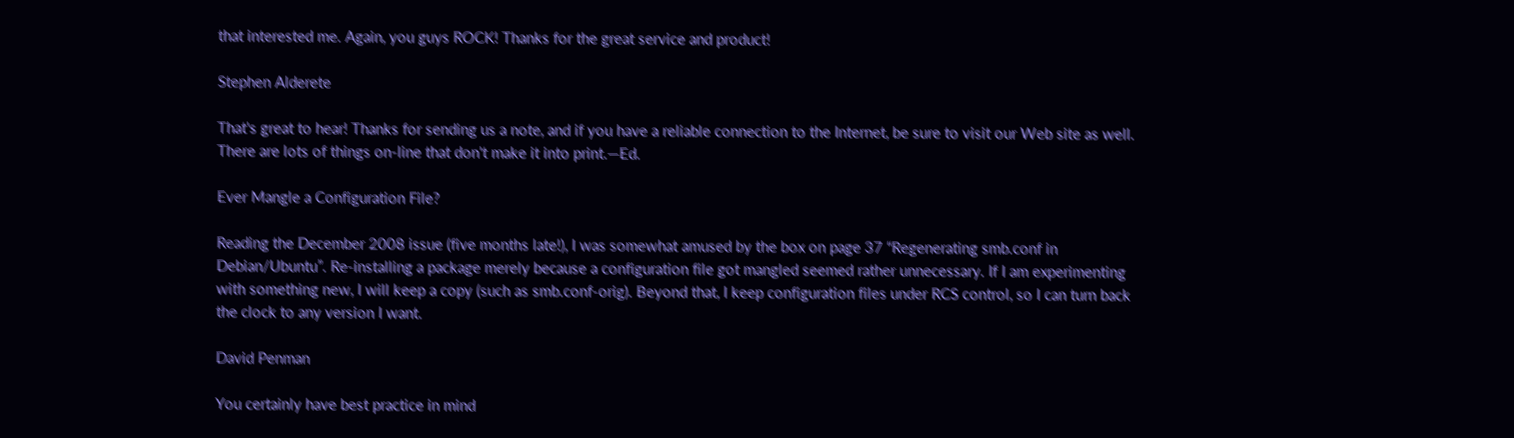that interested me. Again, you guys ROCK! Thanks for the great service and product!

Stephen Alderete

That's great to hear! Thanks for sending us a note, and if you have a reliable connection to the Internet, be sure to visit our Web site as well. There are lots of things on-line that don't make it into print.—Ed.

Ever Mangle a Configuration File?

Reading the December 2008 issue (five months late!), I was somewhat amused by the box on page 37 “Regenerating smb.conf in Debian/Ubuntu”. Re-installing a package merely because a configuration file got mangled seemed rather unnecessary. If I am experimenting with something new, I will keep a copy (such as smb.conf-orig). Beyond that, I keep configuration files under RCS control, so I can turn back the clock to any version I want.

David Penman

You certainly have best practice in mind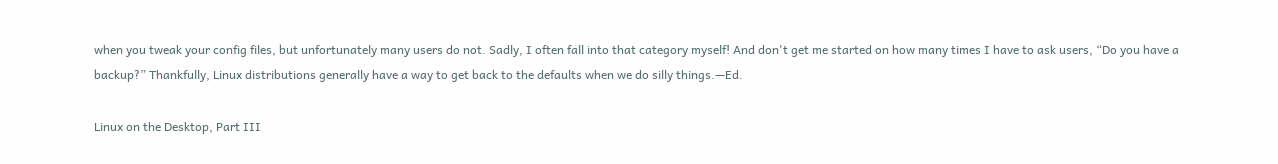when you tweak your config files, but unfortunately many users do not. Sadly, I often fall into that category myself! And don't get me started on how many times I have to ask users, “Do you have a backup?” Thankfully, Linux distributions generally have a way to get back to the defaults when we do silly things.—Ed.

Linux on the Desktop, Part III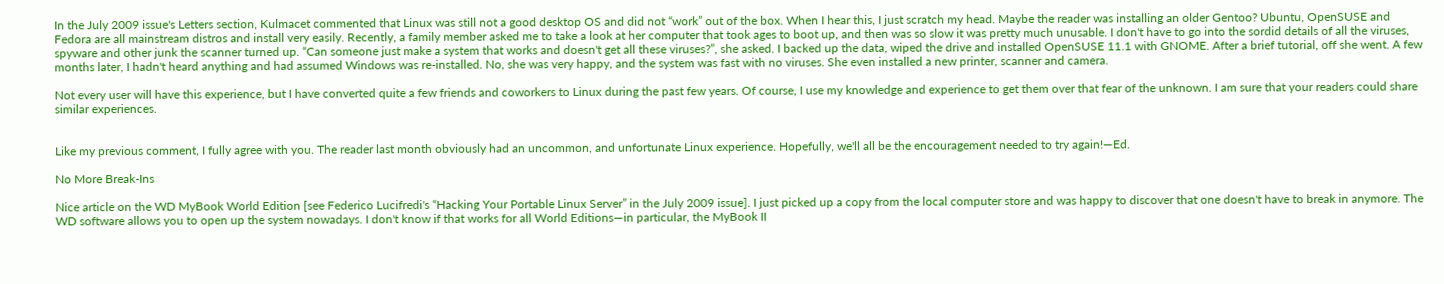In the July 2009 issue's Letters section, Kulmacet commented that Linux was still not a good desktop OS and did not “work” out of the box. When I hear this, I just scratch my head. Maybe the reader was installing an older Gentoo? Ubuntu, OpenSUSE and Fedora are all mainstream distros and install very easily. Recently, a family member asked me to take a look at her computer that took ages to boot up, and then was so slow it was pretty much unusable. I don't have to go into the sordid details of all the viruses, spyware and other junk the scanner turned up. “Can someone just make a system that works and doesn't get all these viruses?”, she asked. I backed up the data, wiped the drive and installed OpenSUSE 11.1 with GNOME. After a brief tutorial, off she went. A few months later, I hadn't heard anything and had assumed Windows was re-installed. No, she was very happy, and the system was fast with no viruses. She even installed a new printer, scanner and camera.

Not every user will have this experience, but I have converted quite a few friends and coworkers to Linux during the past few years. Of course, I use my knowledge and experience to get them over that fear of the unknown. I am sure that your readers could share similar experiences.


Like my previous comment, I fully agree with you. The reader last month obviously had an uncommon, and unfortunate Linux experience. Hopefully, we'll all be the encouragement needed to try again!—Ed.

No More Break-Ins

Nice article on the WD MyBook World Edition [see Federico Lucifredi's “Hacking Your Portable Linux Server” in the July 2009 issue]. I just picked up a copy from the local computer store and was happy to discover that one doesn't have to break in anymore. The WD software allows you to open up the system nowadays. I don't know if that works for all World Editions—in particular, the MyBook II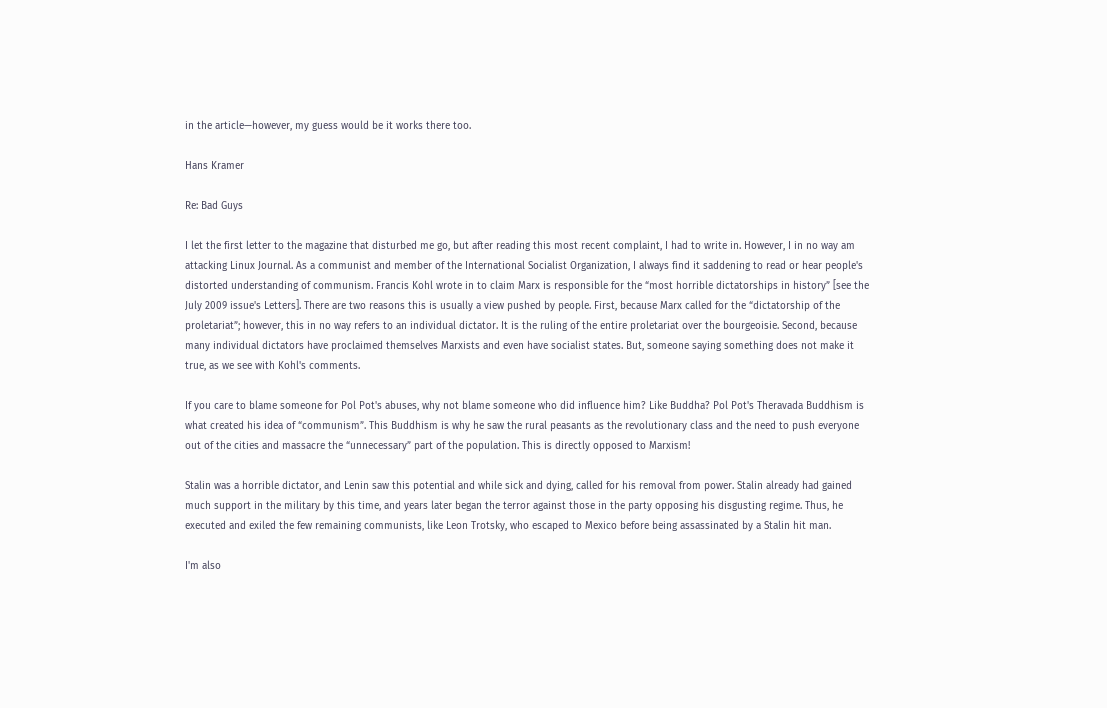in the article—however, my guess would be it works there too.

Hans Kramer

Re: Bad Guys

I let the first letter to the magazine that disturbed me go, but after reading this most recent complaint, I had to write in. However, I in no way am attacking Linux Journal. As a communist and member of the International Socialist Organization, I always find it saddening to read or hear people's distorted understanding of communism. Francis Kohl wrote in to claim Marx is responsible for the “most horrible dictatorships in history” [see the July 2009 issue's Letters]. There are two reasons this is usually a view pushed by people. First, because Marx called for the “dictatorship of the proletariat”; however, this in no way refers to an individual dictator. It is the ruling of the entire proletariat over the bourgeoisie. Second, because many individual dictators have proclaimed themselves Marxists and even have socialist states. But, someone saying something does not make it true, as we see with Kohl's comments.

If you care to blame someone for Pol Pot's abuses, why not blame someone who did influence him? Like Buddha? Pol Pot's Theravada Buddhism is what created his idea of “communism”. This Buddhism is why he saw the rural peasants as the revolutionary class and the need to push everyone out of the cities and massacre the “unnecessary” part of the population. This is directly opposed to Marxism!

Stalin was a horrible dictator, and Lenin saw this potential and while sick and dying, called for his removal from power. Stalin already had gained much support in the military by this time, and years later began the terror against those in the party opposing his disgusting regime. Thus, he executed and exiled the few remaining communists, like Leon Trotsky, who escaped to Mexico before being assassinated by a Stalin hit man.

I'm also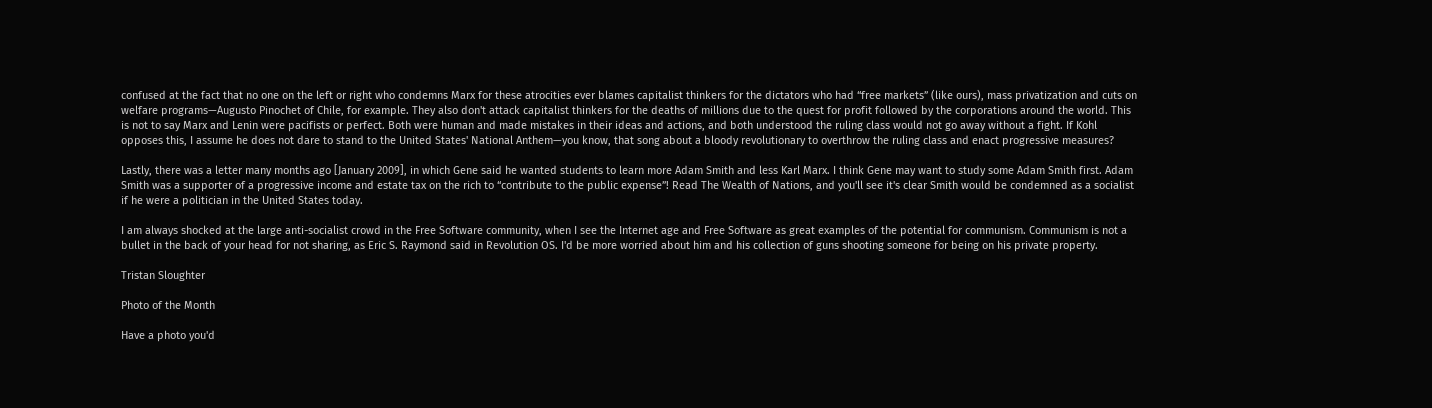confused at the fact that no one on the left or right who condemns Marx for these atrocities ever blames capitalist thinkers for the dictators who had “free markets” (like ours), mass privatization and cuts on welfare programs—Augusto Pinochet of Chile, for example. They also don't attack capitalist thinkers for the deaths of millions due to the quest for profit followed by the corporations around the world. This is not to say Marx and Lenin were pacifists or perfect. Both were human and made mistakes in their ideas and actions, and both understood the ruling class would not go away without a fight. If Kohl opposes this, I assume he does not dare to stand to the United States' National Anthem—you know, that song about a bloody revolutionary to overthrow the ruling class and enact progressive measures?

Lastly, there was a letter many months ago [January 2009], in which Gene said he wanted students to learn more Adam Smith and less Karl Marx. I think Gene may want to study some Adam Smith first. Adam Smith was a supporter of a progressive income and estate tax on the rich to “contribute to the public expense”! Read The Wealth of Nations, and you'll see it's clear Smith would be condemned as a socialist if he were a politician in the United States today.

I am always shocked at the large anti-socialist crowd in the Free Software community, when I see the Internet age and Free Software as great examples of the potential for communism. Communism is not a bullet in the back of your head for not sharing, as Eric S. Raymond said in Revolution OS. I'd be more worried about him and his collection of guns shooting someone for being on his private property.

Tristan Sloughter

Photo of the Month

Have a photo you'd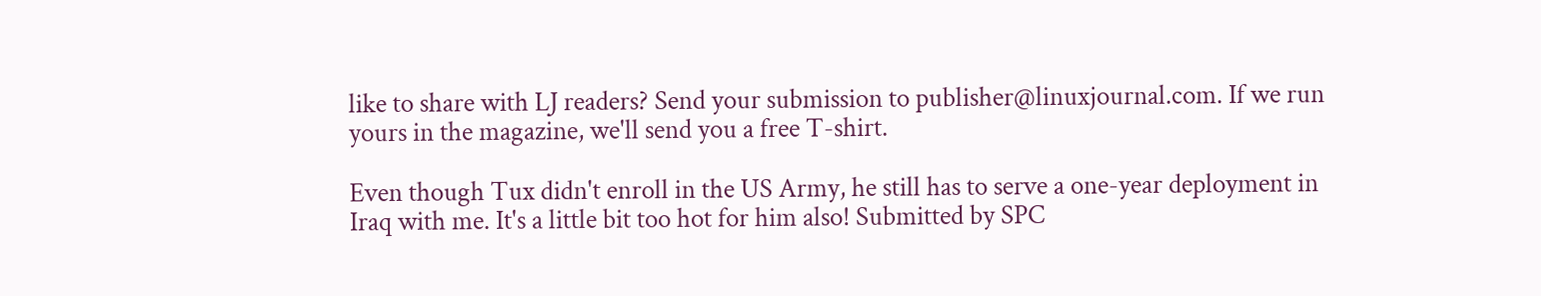like to share with LJ readers? Send your submission to publisher@linuxjournal.com. If we run yours in the magazine, we'll send you a free T-shirt.

Even though Tux didn't enroll in the US Army, he still has to serve a one-year deployment in Iraq with me. It's a little bit too hot for him also! Submitted by SPC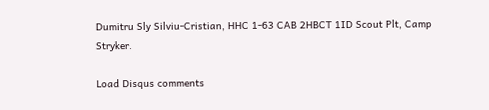Dumitru Sly Silviu-Cristian, HHC 1-63 CAB 2HBCT 1ID Scout Plt, Camp Stryker.

Load Disqus comments